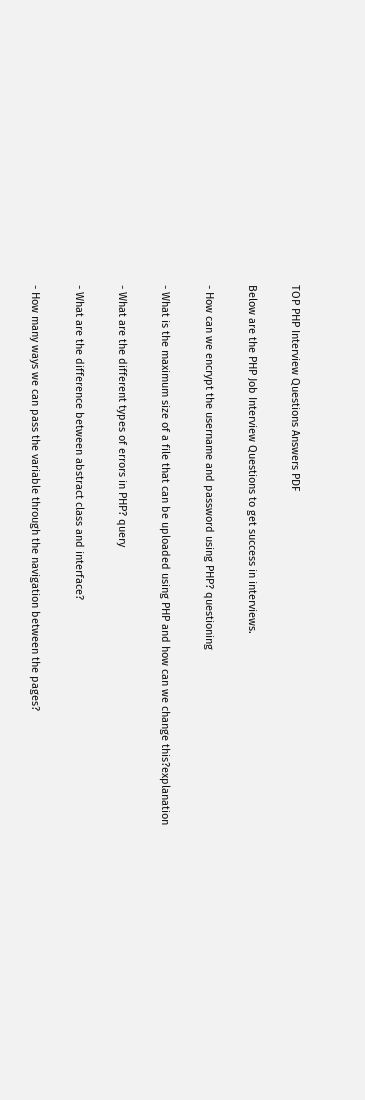TOP PHP Interview Questions Answers PDF

Below are the PHP Job Interview Questions to get success in interviews.

- How can we encrypt the username and password using PHP? questioning

- What is the maximum size of a file that can be uploaded using PHP and how can we change this?explanation

- What are the different types of errors in PHP? query

- What are the difference between abstract class and interface?

- How many ways we can pass the variable through the navigation between the pages?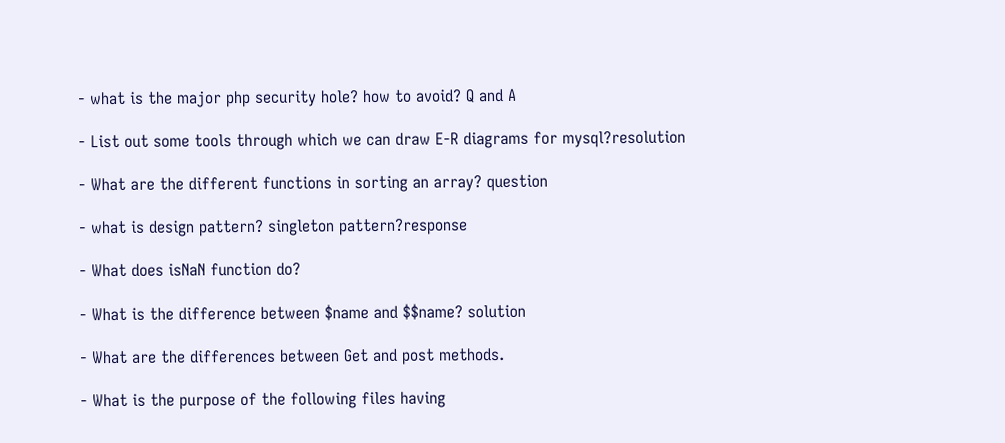- what is the major php security hole? how to avoid? Q and A

- List out some tools through which we can draw E-R diagrams for mysql?resolution

- What are the different functions in sorting an array? question

- what is design pattern? singleton pattern?response

- What does isNaN function do?

- What is the difference between $name and $$name? solution

- What are the differences between Get and post methods.

- What is the purpose of the following files having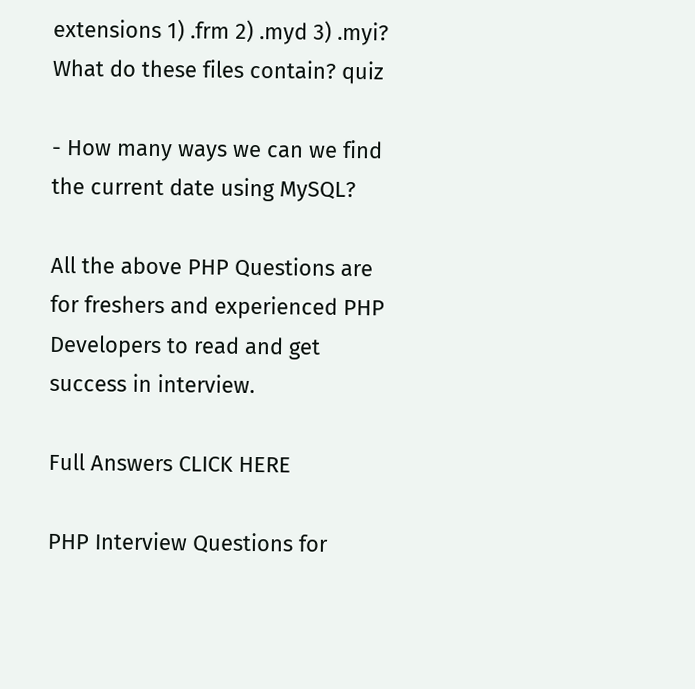extensions 1) .frm 2) .myd 3) .myi? What do these files contain? quiz

- How many ways we can we find the current date using MySQL?

All the above PHP Questions are for freshers and experienced PHP Developers to read and get success in interview.

Full Answers CLICK HERE

PHP Interview Questions for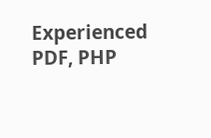Experienced PDF, PHP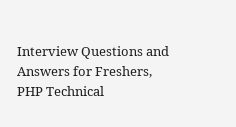Interview Questions and Answers for Freshers, PHP Technical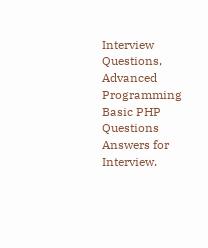Interview Questions, Advanced Programming Basic PHP Questions Answers for Interview.